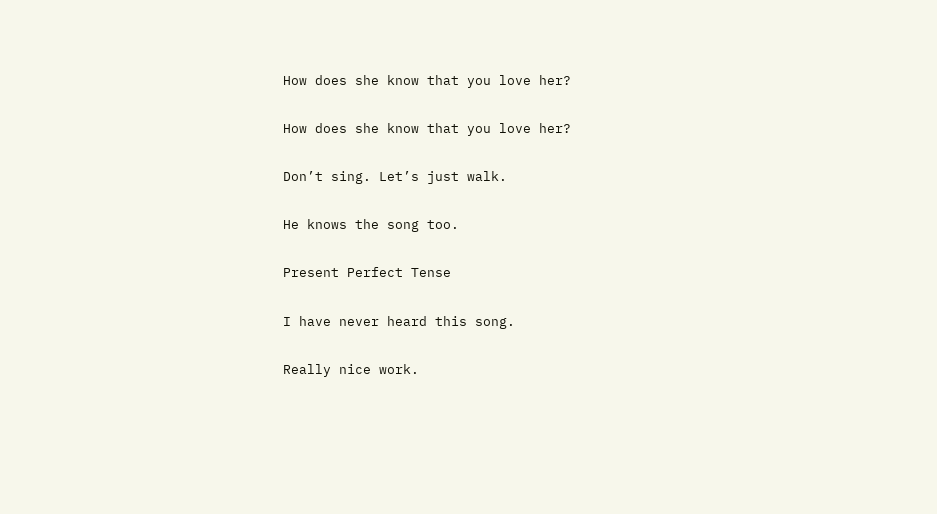How does she know that you love her?

How does she know that you love her?

Don’t sing. Let’s just walk.

He knows the song too.

Present Perfect Tense

I have never heard this song.

Really nice work.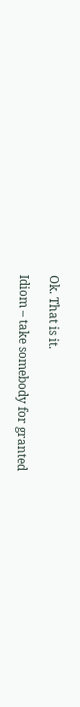Ok. That is it.

Idiom – take somebody for granted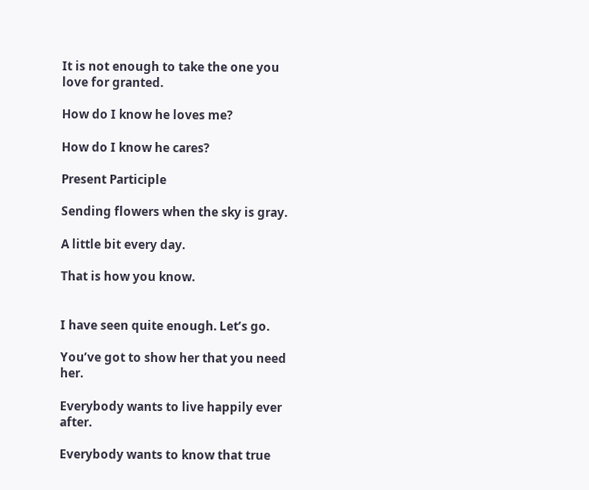It is not enough to take the one you love for granted.

How do I know he loves me?

How do I know he cares?

Present Participle

Sending flowers when the sky is gray.

A little bit every day.

That is how you know.


I have seen quite enough. Let’s go.

You’ve got to show her that you need her.

Everybody wants to live happily ever after.

Everybody wants to know that true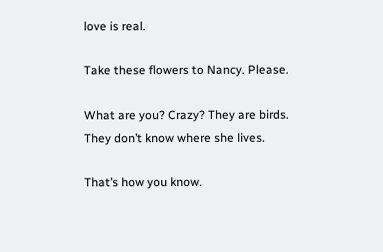love is real.

Take these flowers to Nancy. Please.

What are you? Crazy? They are birds. They don’t know where she lives.

That’s how you know.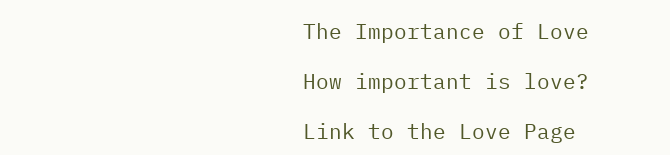The Importance of Love

How important is love?

Link to the Love Page